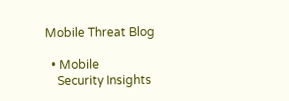Mobile Threat Blog

  • Mobile
    Security Insights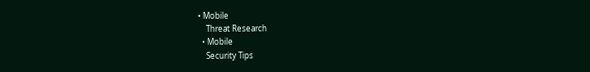• Mobile
    Threat Research
  • Mobile
    Security Tips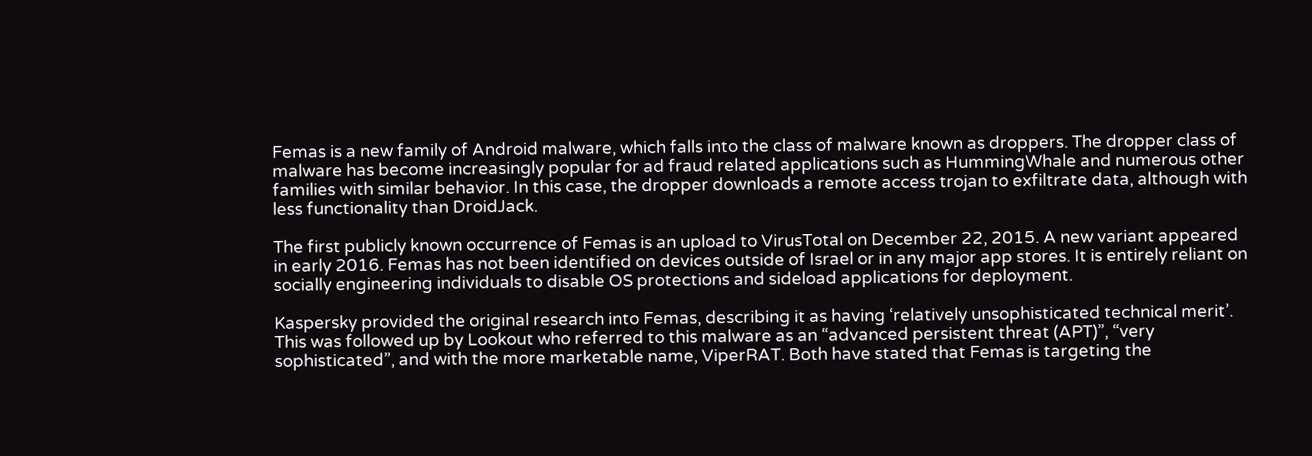Femas is a new family of Android malware, which falls into the class of malware known as droppers. The dropper class of malware has become increasingly popular for ad fraud related applications such as HummingWhale and numerous other families with similar behavior. In this case, the dropper downloads a remote access trojan to exfiltrate data, although with less functionality than DroidJack.

The first publicly known occurrence of Femas is an upload to VirusTotal on December 22, 2015. A new variant appeared in early 2016. Femas has not been identified on devices outside of Israel or in any major app stores. It is entirely reliant on socially engineering individuals to disable OS protections and sideload applications for deployment.

Kaspersky provided the original research into Femas, describing it as having ‘relatively unsophisticated technical merit’. This was followed up by Lookout who referred to this malware as an “advanced persistent threat (APT)”, “very sophisticated”, and with the more marketable name, ViperRAT. Both have stated that Femas is targeting the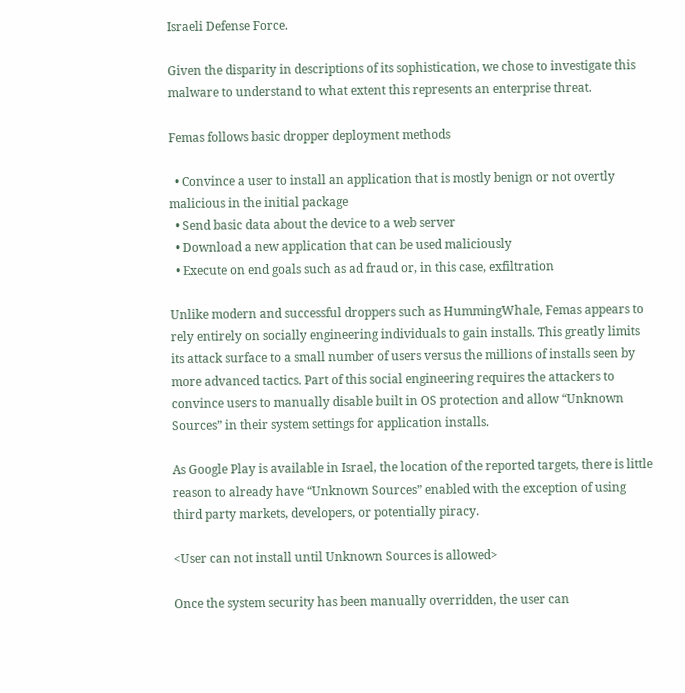Israeli Defense Force.

Given the disparity in descriptions of its sophistication, we chose to investigate this malware to understand to what extent this represents an enterprise threat.

Femas follows basic dropper deployment methods

  • Convince a user to install an application that is mostly benign or not overtly malicious in the initial package
  • Send basic data about the device to a web server
  • Download a new application that can be used maliciously
  • Execute on end goals such as ad fraud or, in this case, exfiltration

Unlike modern and successful droppers such as HummingWhale, Femas appears to rely entirely on socially engineering individuals to gain installs. This greatly limits its attack surface to a small number of users versus the millions of installs seen by more advanced tactics. Part of this social engineering requires the attackers to convince users to manually disable built in OS protection and allow “Unknown Sources” in their system settings for application installs.

As Google Play is available in Israel, the location of the reported targets, there is little reason to already have “Unknown Sources” enabled with the exception of using third party markets, developers, or potentially piracy.

<User can not install until Unknown Sources is allowed>

Once the system security has been manually overridden, the user can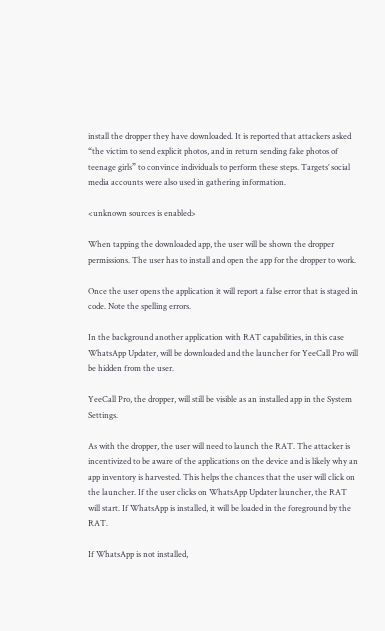install the dropper they have downloaded. It is reported that attackers asked “the victim to send explicit photos, and in return sending fake photos of teenage girls” to convince individuals to perform these steps. Targets’ social media accounts were also used in gathering information.

<unknown sources is enabled>

When tapping the downloaded app, the user will be shown the dropper permissions. The user has to install and open the app for the dropper to work.

Once the user opens the application it will report a false error that is staged in code. Note the spelling errors.

In the background another application with RAT capabilities, in this case WhatsApp Updater, will be downloaded and the launcher for YeeCall Pro will be hidden from the user.

YeeCall Pro, the dropper, will still be visible as an installed app in the System Settings.

As with the dropper, the user will need to launch the RAT. The attacker is incentivized to be aware of the applications on the device and is likely why an app inventory is harvested. This helps the chances that the user will click on the launcher. If the user clicks on WhatsApp Updater launcher, the RAT will start. If WhatsApp is installed, it will be loaded in the foreground by the RAT.

If WhatsApp is not installed,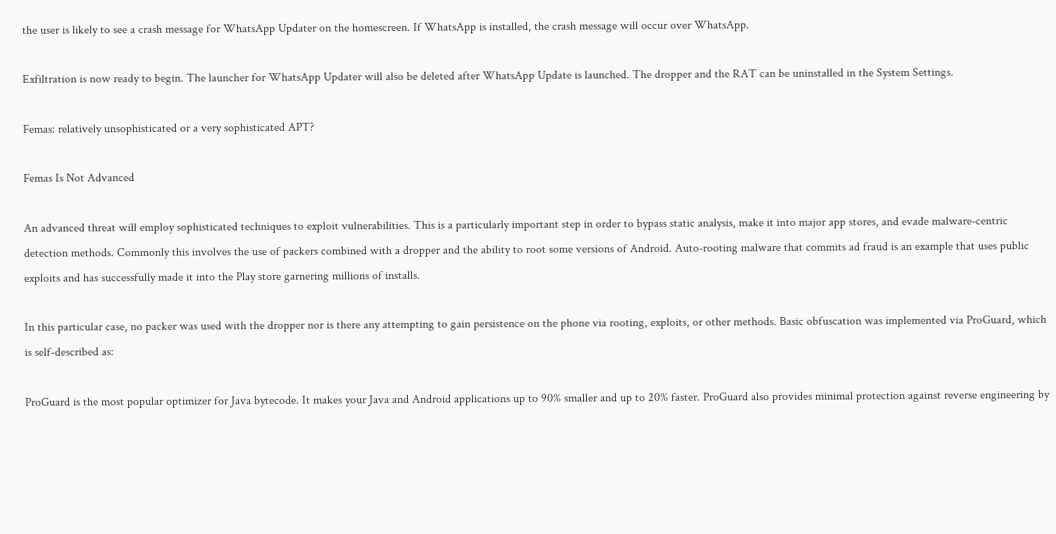the user is likely to see a crash message for WhatsApp Updater on the homescreen. If WhatsApp is installed, the crash message will occur over WhatsApp.

Exfiltration is now ready to begin. The launcher for WhatsApp Updater will also be deleted after WhatsApp Update is launched. The dropper and the RAT can be uninstalled in the System Settings.

Femas: relatively unsophisticated or a very sophisticated APT?

Femas Is Not Advanced

An advanced threat will employ sophisticated techniques to exploit vulnerabilities. This is a particularly important step in order to bypass static analysis, make it into major app stores, and evade malware-centric detection methods. Commonly this involves the use of packers combined with a dropper and the ability to root some versions of Android. Auto-rooting malware that commits ad fraud is an example that uses public exploits and has successfully made it into the Play store garnering millions of installs.

In this particular case, no packer was used with the dropper nor is there any attempting to gain persistence on the phone via rooting, exploits, or other methods. Basic obfuscation was implemented via ProGuard, which is self-described as:

ProGuard is the most popular optimizer for Java bytecode. It makes your Java and Android applications up to 90% smaller and up to 20% faster. ProGuard also provides minimal protection against reverse engineering by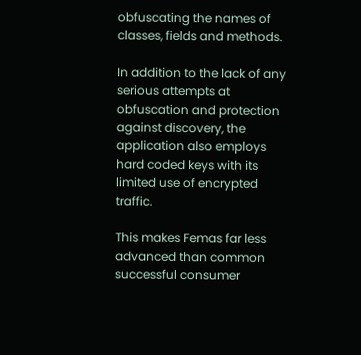obfuscating the names of classes, fields and methods.

In addition to the lack of any serious attempts at obfuscation and protection against discovery, the application also employs hard coded keys with its limited use of encrypted traffic.

This makes Femas far less advanced than common successful consumer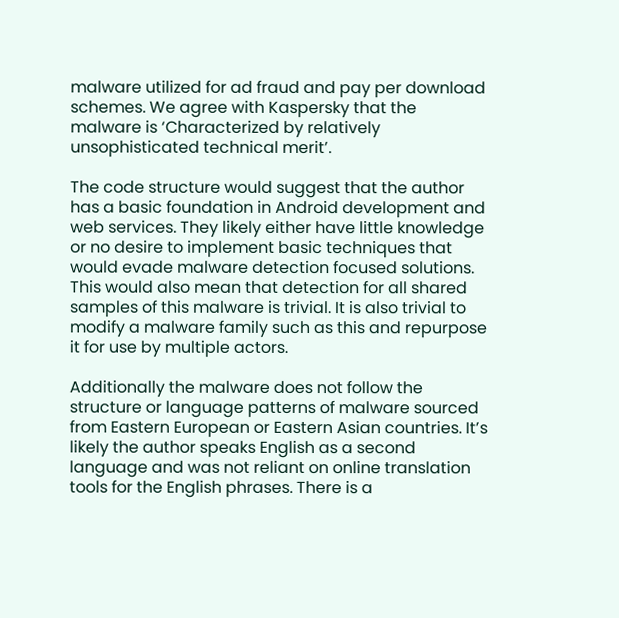malware utilized for ad fraud and pay per download schemes. We agree with Kaspersky that the malware is ‘Characterized by relatively unsophisticated technical merit’.

The code structure would suggest that the author has a basic foundation in Android development and web services. They likely either have little knowledge or no desire to implement basic techniques that would evade malware detection focused solutions. This would also mean that detection for all shared samples of this malware is trivial. It is also trivial to modify a malware family such as this and repurpose it for use by multiple actors.

Additionally the malware does not follow the structure or language patterns of malware sourced from Eastern European or Eastern Asian countries. It’s likely the author speaks English as a second language and was not reliant on online translation tools for the English phrases. There is a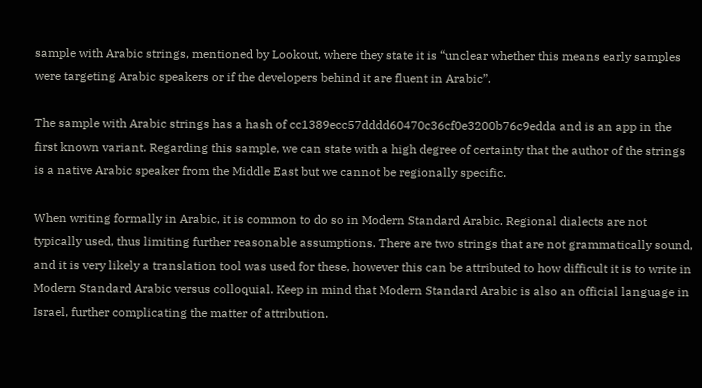sample with Arabic strings, mentioned by Lookout, where they state it is “unclear whether this means early samples were targeting Arabic speakers or if the developers behind it are fluent in Arabic”.

The sample with Arabic strings has a hash of cc1389ecc57dddd60470c36cf0e3200b76c9edda and is an app in the first known variant. Regarding this sample, we can state with a high degree of certainty that the author of the strings is a native Arabic speaker from the Middle East but we cannot be regionally specific.

When writing formally in Arabic, it is common to do so in Modern Standard Arabic. Regional dialects are not typically used, thus limiting further reasonable assumptions. There are two strings that are not grammatically sound, and it is very likely a translation tool was used for these, however this can be attributed to how difficult it is to write in Modern Standard Arabic versus colloquial. Keep in mind that Modern Standard Arabic is also an official language in Israel, further complicating the matter of attribution.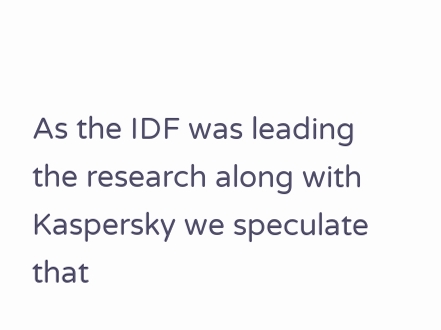As the IDF was leading the research along with Kaspersky we speculate that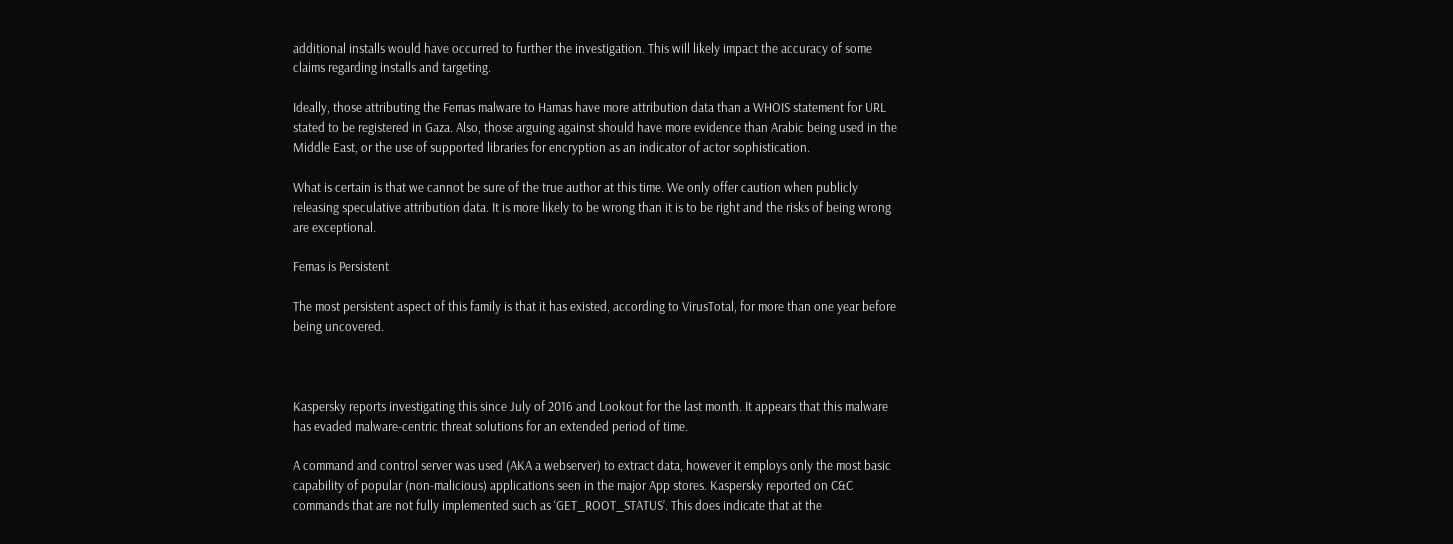additional installs would have occurred to further the investigation. This will likely impact the accuracy of some claims regarding installs and targeting.

Ideally, those attributing the Femas malware to Hamas have more attribution data than a WHOIS statement for URL stated to be registered in Gaza. Also, those arguing against should have more evidence than Arabic being used in the Middle East, or the use of supported libraries for encryption as an indicator of actor sophistication.

What is certain is that we cannot be sure of the true author at this time. We only offer caution when publicly releasing speculative attribution data. It is more likely to be wrong than it is to be right and the risks of being wrong are exceptional.

Femas is Persistent

The most persistent aspect of this family is that it has existed, according to VirusTotal, for more than one year before being uncovered.



Kaspersky reports investigating this since July of 2016 and Lookout for the last month. It appears that this malware has evaded malware-centric threat solutions for an extended period of time.

A command and control server was used (AKA a webserver) to extract data, however it employs only the most basic capability of popular (non-malicious) applications seen in the major App stores. Kaspersky reported on C&C commands that are not fully implemented such as ‘GET_ROOT_STATUS’. This does indicate that at the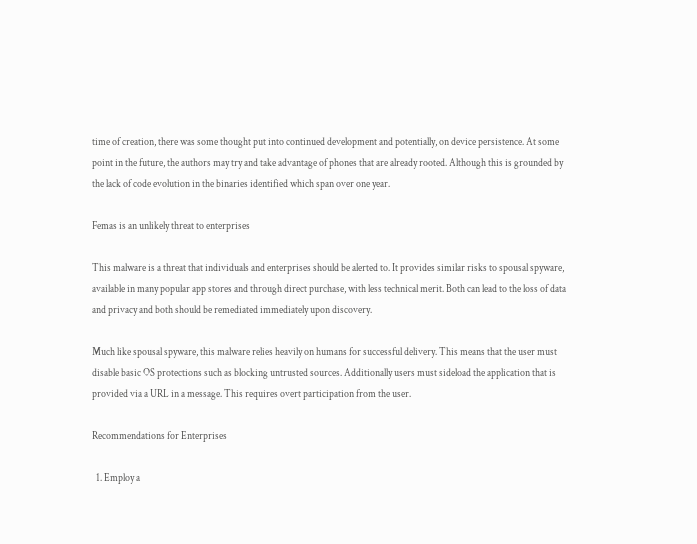time of creation, there was some thought put into continued development and potentially, on device persistence. At some point in the future, the authors may try and take advantage of phones that are already rooted. Although this is grounded by the lack of code evolution in the binaries identified which span over one year.

Femas is an unlikely threat to enterprises

This malware is a threat that individuals and enterprises should be alerted to. It provides similar risks to spousal spyware, available in many popular app stores and through direct purchase, with less technical merit. Both can lead to the loss of data and privacy and both should be remediated immediately upon discovery.

Much like spousal spyware, this malware relies heavily on humans for successful delivery. This means that the user must disable basic OS protections such as blocking untrusted sources. Additionally users must sideload the application that is provided via a URL in a message. This requires overt participation from the user.

Recommendations for Enterprises

  1. Employ a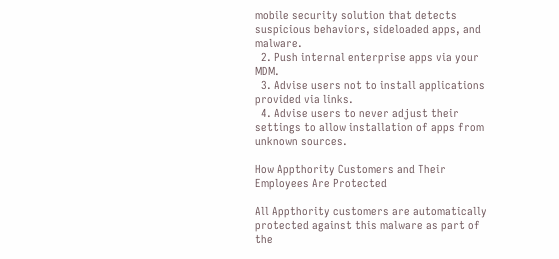mobile security solution that detects suspicious behaviors, sideloaded apps, and malware.
  2. Push internal enterprise apps via your MDM.
  3. Advise users not to install applications provided via links.
  4. Advise users to never adjust their settings to allow installation of apps from unknown sources.

How Appthority Customers and Their Employees Are Protected

All Appthority customers are automatically protected against this malware as part of the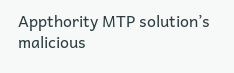Appthority MTP solution’s malicious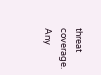threat coverage. Any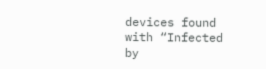devices found with “Infected by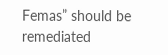Femas” should be remediated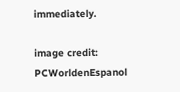immediately.

image credit: PCWorldenEspanol